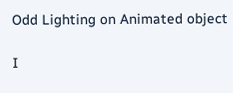Odd Lighting on Animated object

I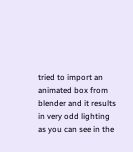tried to import an animated box from blender and it results in very odd lighting as you can see in the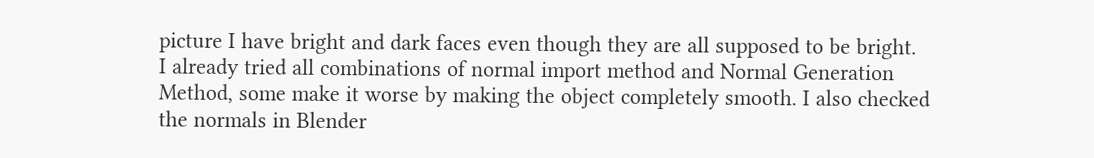picture I have bright and dark faces even though they are all supposed to be bright.
I already tried all combinations of normal import method and Normal Generation Method, some make it worse by making the object completely smooth. I also checked the normals in Blender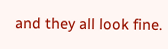and they all look fine.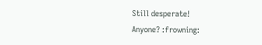Still desperate!
Anyone? :frowning: